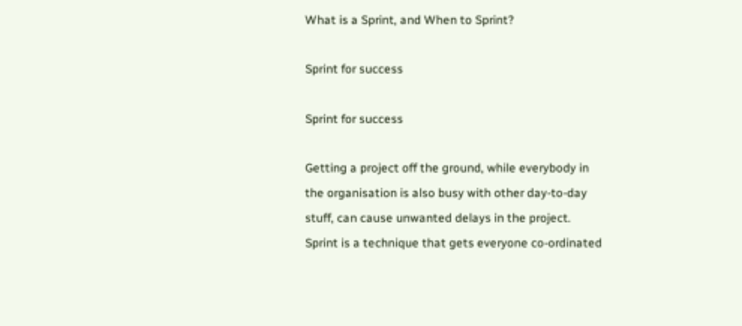What is a Sprint, and When to Sprint?

Sprint for success

Sprint for success

Getting a project off the ground, while everybody in the organisation is also busy with other day-to-day stuff, can cause unwanted delays in the project. Sprint is a technique that gets everyone co-ordinated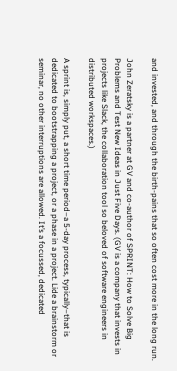and invested, and through the birth-pains that so often cost more in the long run.

John Zeratsky is a partner at GV and co-author of SPRINT: How to Solve Big Problems and Test New Ideas in Just Five Days. (GV is a company that invests in projects like Slack, the collaboration tool so beloved of software engineers in distributed workspaces.)

A sprint is, simply put, a short time period–a 5-day process, typically–that is dedicated to bootstrapping a project, or a phase in a project. Lide a brainstorm or seminar, no other interruptions are allowed. It’s a focussed, dedicated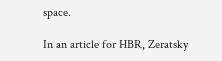space.

In an article for HBR, Zeratsky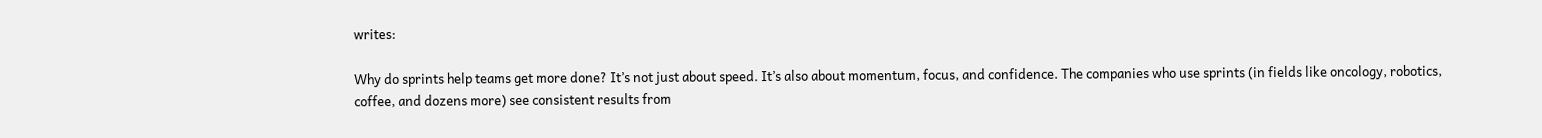writes:

Why do sprints help teams get more done? It’s not just about speed. It’s also about momentum, focus, and confidence. The companies who use sprints (in fields like oncology, robotics, coffee, and dozens more) see consistent results from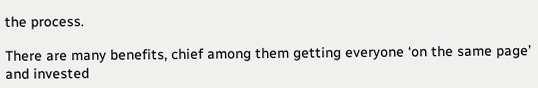the process.

There are many benefits, chief among them getting everyone ‘on the same page’ and invested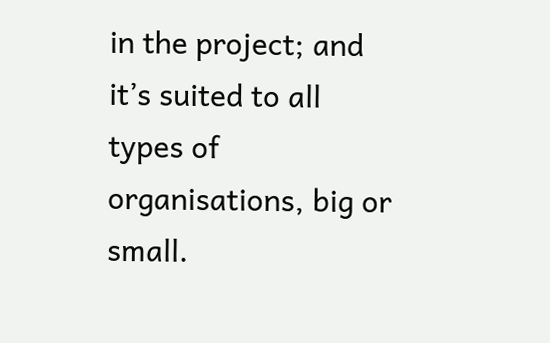in the project; and it’s suited to all types of organisations, big or small.